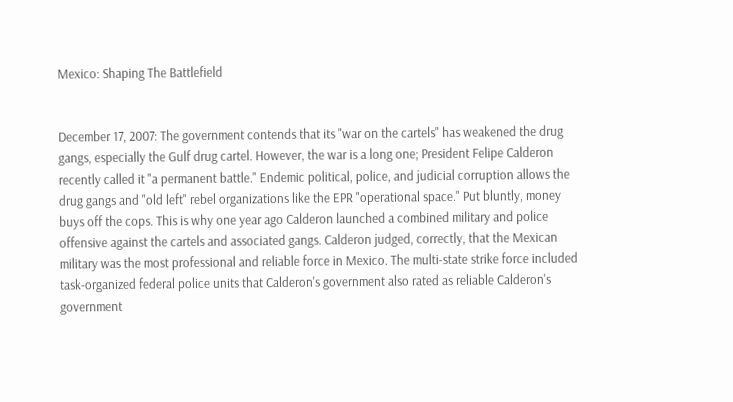Mexico: Shaping The Battlefield


December 17, 2007: The government contends that its "war on the cartels" has weakened the drug gangs, especially the Gulf drug cartel. However, the war is a long one; President Felipe Calderon recently called it "a permanent battle." Endemic political, police, and judicial corruption allows the drug gangs and "old left" rebel organizations like the EPR "operational space." Put bluntly, money buys off the cops. This is why one year ago Calderon launched a combined military and police offensive against the cartels and associated gangs. Calderon judged, correctly, that the Mexican military was the most professional and reliable force in Mexico. The multi-state strike force included task-organized federal police units that Calderon's government also rated as reliable Calderon's government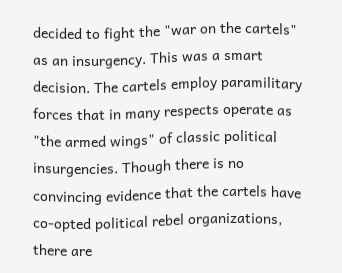decided to fight the "war on the cartels" as an insurgency. This was a smart decision. The cartels employ paramilitary forces that in many respects operate as "the armed wings" of classic political insurgencies. Though there is no convincing evidence that the cartels have co-opted political rebel organizations, there are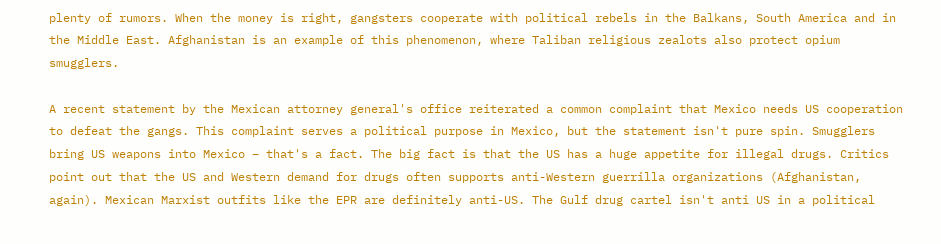plenty of rumors. When the money is right, gangsters cooperate with political rebels in the Balkans, South America and in the Middle East. Afghanistan is an example of this phenomenon, where Taliban religious zealots also protect opium smugglers.

A recent statement by the Mexican attorney general's office reiterated a common complaint that Mexico needs US cooperation to defeat the gangs. This complaint serves a political purpose in Mexico, but the statement isn't pure spin. Smugglers bring US weapons into Mexico – that's a fact. The big fact is that the US has a huge appetite for illegal drugs. Critics point out that the US and Western demand for drugs often supports anti-Western guerrilla organizations (Afghanistan, again). Mexican Marxist outfits like the EPR are definitely anti-US. The Gulf drug cartel isn't anti US in a political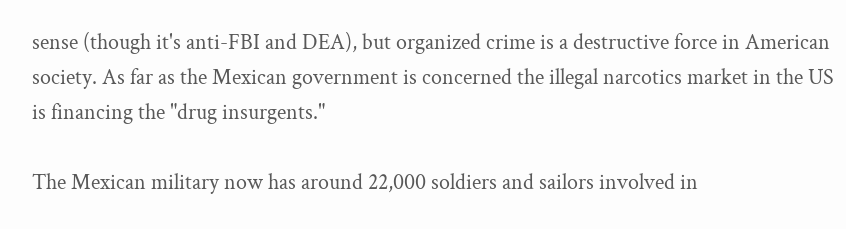sense (though it's anti-FBI and DEA), but organized crime is a destructive force in American society. As far as the Mexican government is concerned the illegal narcotics market in the US is financing the "drug insurgents."

The Mexican military now has around 22,000 soldiers and sailors involved in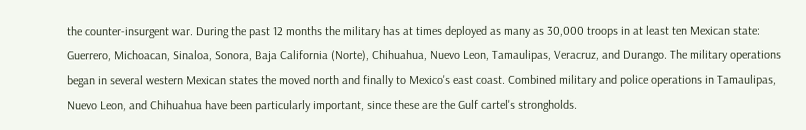the counter-insurgent war. During the past 12 months the military has at times deployed as many as 30,000 troops in at least ten Mexican state: Guerrero, Michoacan, Sinaloa, Sonora, Baja California (Norte), Chihuahua, Nuevo Leon, Tamaulipas, Veracruz, and Durango. The military operations began in several western Mexican states the moved north and finally to Mexico's east coast. Combined military and police operations in Tamaulipas, Nuevo Leon, and Chihuahua have been particularly important, since these are the Gulf cartel's strongholds.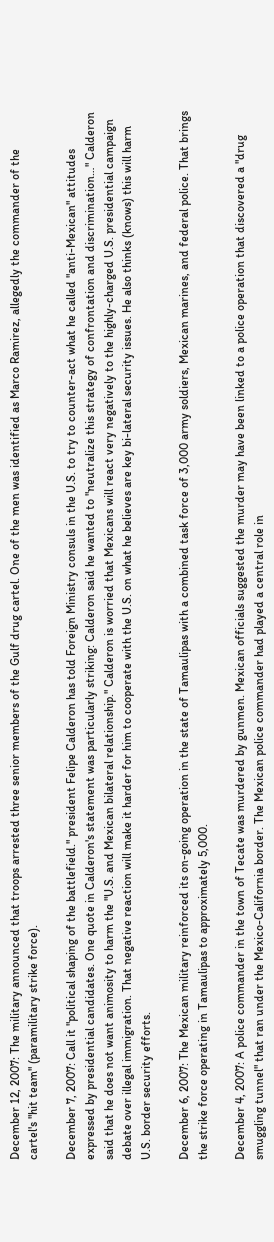December 12, 2007: The military announced that troops arrested three senior members of the Gulf drug cartel. One of the men was identified as Marco Ramirez, allegedly the commander of the cartel's "hit team" (paramilitary strike force).

December 7, 2007: Call it "political shaping of the battlefield." president Felipe Calderon has told Foreign Ministry consuls in the U.S. to try to counter-act what he called "anti-Mexican" attitudes expressed by presidential candidates. One quote in Calderon's statement was particularly striking: Calderon said he wanted to "neutralize this strategy of confrontation and discrimination…" Calderon said that he does not want animosity to harm the "U.S. and Mexican bilateral relationship." Calderon is worried that Mexicans will react very negatively to the highly-charged U.S. presidential campaign debate over illegal immigration. That negative reaction will make it harder for him to cooperate with the U.S. on what he believes are key bi-lateral security issues. He also thinks (knows) this will harm U.S. border security efforts.

December 6, 2007: The Mexican military reinforced its on-going operation in the state of Tamaulipas with a combined task force of 3,000 army soldiers, Mexican marines, and federal police. That brings the strike force operating in Tamaulipas to approximately 5,000.

December 4, 2007: A police commander in the town of Tecate was murdered by gunmen. Mexican officials suggested the murder may have been linked to a police operation that discovered a "drug smuggling tunnel" that ran under the Mexico-California border. The Mexican police commander had played a central role in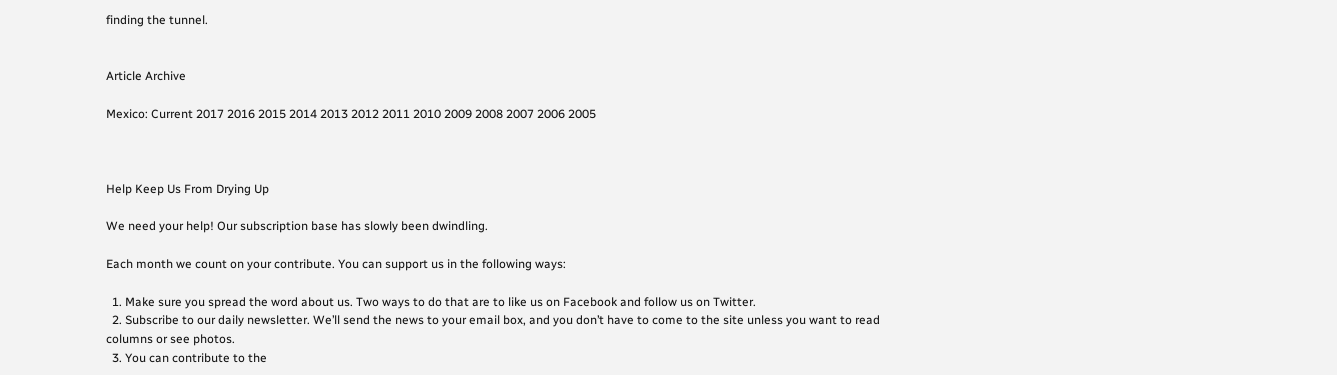finding the tunnel.


Article Archive

Mexico: Current 2017 2016 2015 2014 2013 2012 2011 2010 2009 2008 2007 2006 2005



Help Keep Us From Drying Up

We need your help! Our subscription base has slowly been dwindling.

Each month we count on your contribute. You can support us in the following ways:

  1. Make sure you spread the word about us. Two ways to do that are to like us on Facebook and follow us on Twitter.
  2. Subscribe to our daily newsletter. We’ll send the news to your email box, and you don’t have to come to the site unless you want to read columns or see photos.
  3. You can contribute to the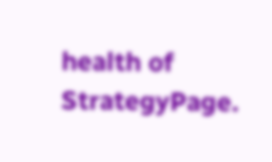health of StrategyPage.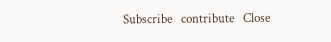Subscribe   contribute   Close